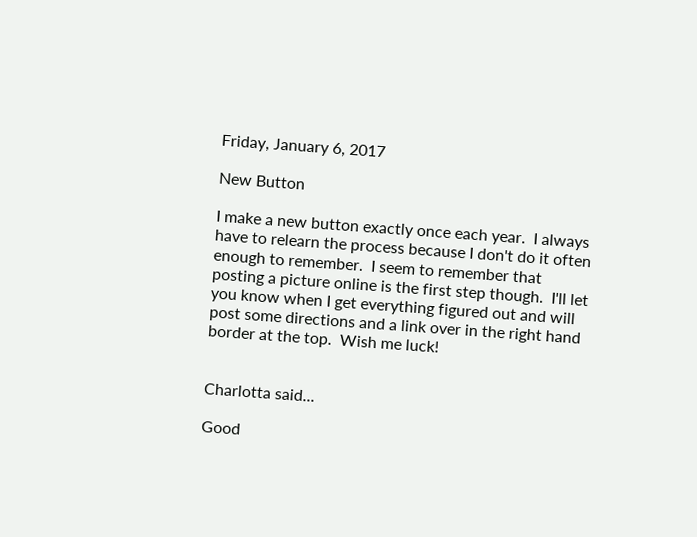Friday, January 6, 2017

New Button

I make a new button exactly once each year.  I always have to relearn the process because I don't do it often enough to remember.  I seem to remember that posting a picture online is the first step though.  I'll let you know when I get everything figured out and will post some directions and a link over in the right hand border at the top.  Wish me luck!


Charlotta said...

Good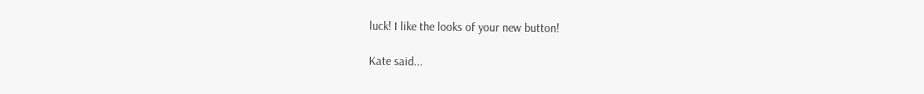luck! I like the looks of your new button!

Kate said...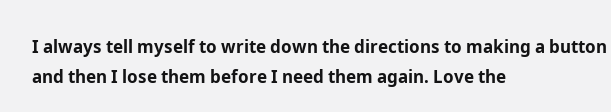I always tell myself to write down the directions to making a button and then I lose them before I need them again. Love the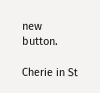new button.

Cherie in St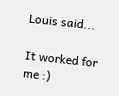Louis said...

It worked for me :)